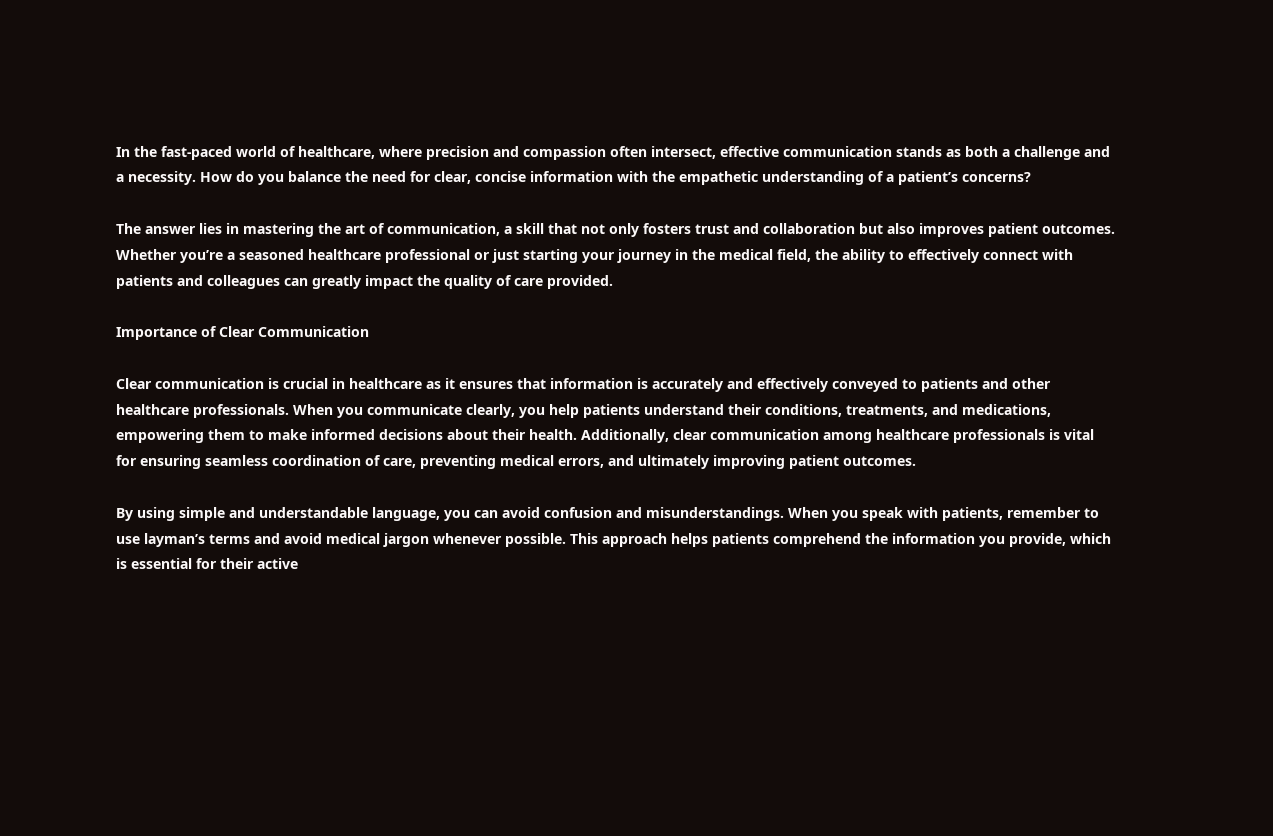In the fast-paced world of healthcare, where precision and compassion often intersect, effective communication stands as both a challenge and a necessity. How do you balance the need for clear, concise information with the empathetic understanding of a patient’s concerns?

The answer lies in mastering the art of communication, a skill that not only fosters trust and collaboration but also improves patient outcomes. Whether you’re a seasoned healthcare professional or just starting your journey in the medical field, the ability to effectively connect with patients and colleagues can greatly impact the quality of care provided.

Importance of Clear Communication

Clear communication is crucial in healthcare as it ensures that information is accurately and effectively conveyed to patients and other healthcare professionals. When you communicate clearly, you help patients understand their conditions, treatments, and medications, empowering them to make informed decisions about their health. Additionally, clear communication among healthcare professionals is vital for ensuring seamless coordination of care, preventing medical errors, and ultimately improving patient outcomes.

By using simple and understandable language, you can avoid confusion and misunderstandings. When you speak with patients, remember to use layman’s terms and avoid medical jargon whenever possible. This approach helps patients comprehend the information you provide, which is essential for their active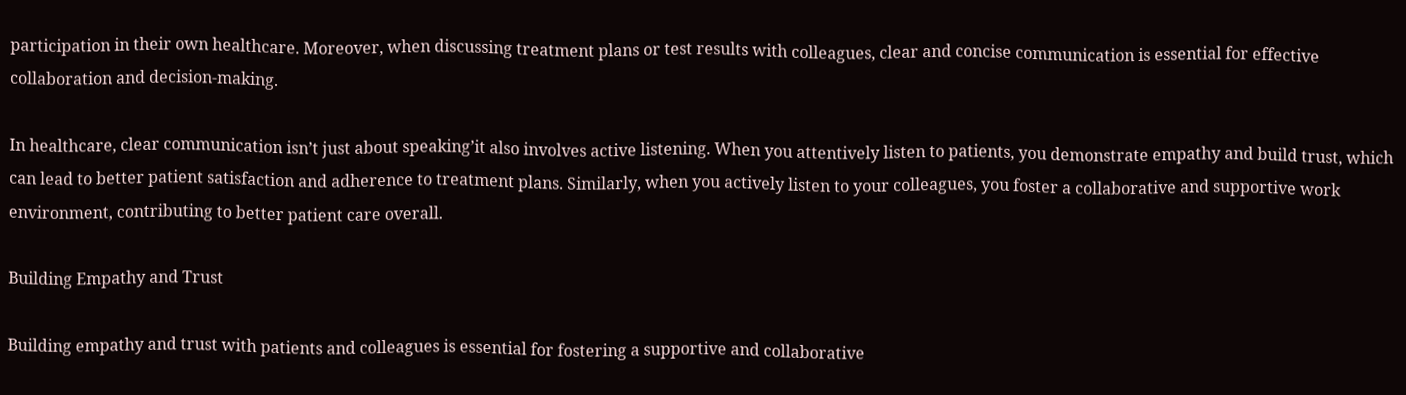participation in their own healthcare. Moreover, when discussing treatment plans or test results with colleagues, clear and concise communication is essential for effective collaboration and decision-making.

In healthcare, clear communication isn’t just about speaking’it also involves active listening. When you attentively listen to patients, you demonstrate empathy and build trust, which can lead to better patient satisfaction and adherence to treatment plans. Similarly, when you actively listen to your colleagues, you foster a collaborative and supportive work environment, contributing to better patient care overall.

Building Empathy and Trust

Building empathy and trust with patients and colleagues is essential for fostering a supportive and collaborative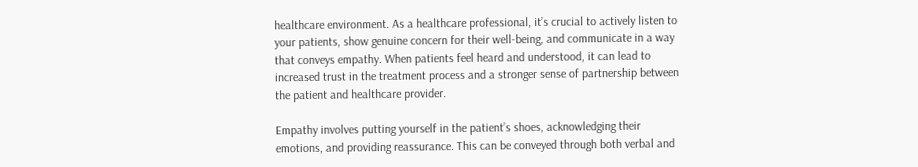healthcare environment. As a healthcare professional, it’s crucial to actively listen to your patients, show genuine concern for their well-being, and communicate in a way that conveys empathy. When patients feel heard and understood, it can lead to increased trust in the treatment process and a stronger sense of partnership between the patient and healthcare provider.

Empathy involves putting yourself in the patient’s shoes, acknowledging their emotions, and providing reassurance. This can be conveyed through both verbal and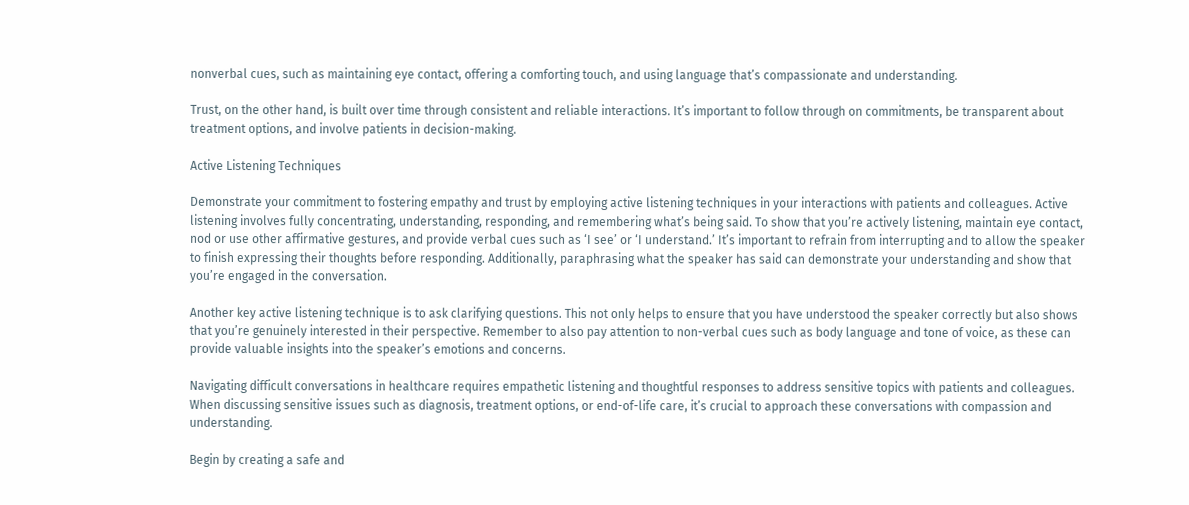nonverbal cues, such as maintaining eye contact, offering a comforting touch, and using language that’s compassionate and understanding.

Trust, on the other hand, is built over time through consistent and reliable interactions. It’s important to follow through on commitments, be transparent about treatment options, and involve patients in decision-making.

Active Listening Techniques

Demonstrate your commitment to fostering empathy and trust by employing active listening techniques in your interactions with patients and colleagues. Active listening involves fully concentrating, understanding, responding, and remembering what’s being said. To show that you’re actively listening, maintain eye contact, nod or use other affirmative gestures, and provide verbal cues such as ‘I see’ or ‘I understand.’ It’s important to refrain from interrupting and to allow the speaker to finish expressing their thoughts before responding. Additionally, paraphrasing what the speaker has said can demonstrate your understanding and show that you’re engaged in the conversation.

Another key active listening technique is to ask clarifying questions. This not only helps to ensure that you have understood the speaker correctly but also shows that you’re genuinely interested in their perspective. Remember to also pay attention to non-verbal cues such as body language and tone of voice, as these can provide valuable insights into the speaker’s emotions and concerns.

Navigating difficult conversations in healthcare requires empathetic listening and thoughtful responses to address sensitive topics with patients and colleagues. When discussing sensitive issues such as diagnosis, treatment options, or end-of-life care, it’s crucial to approach these conversations with compassion and understanding.

Begin by creating a safe and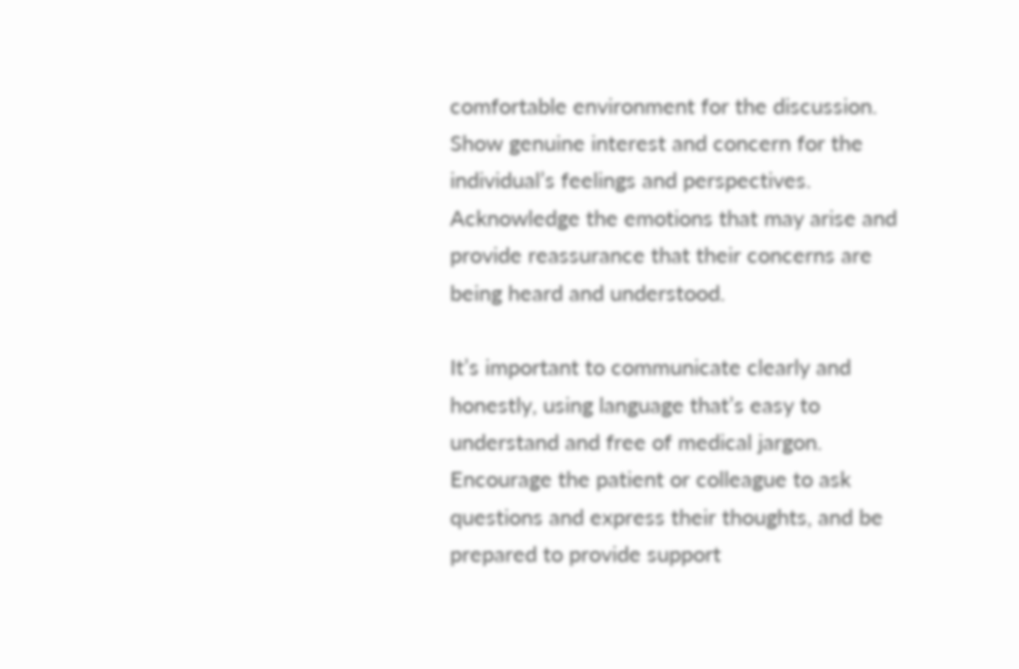comfortable environment for the discussion. Show genuine interest and concern for the individual’s feelings and perspectives. Acknowledge the emotions that may arise and provide reassurance that their concerns are being heard and understood.

It’s important to communicate clearly and honestly, using language that’s easy to understand and free of medical jargon. Encourage the patient or colleague to ask questions and express their thoughts, and be prepared to provide support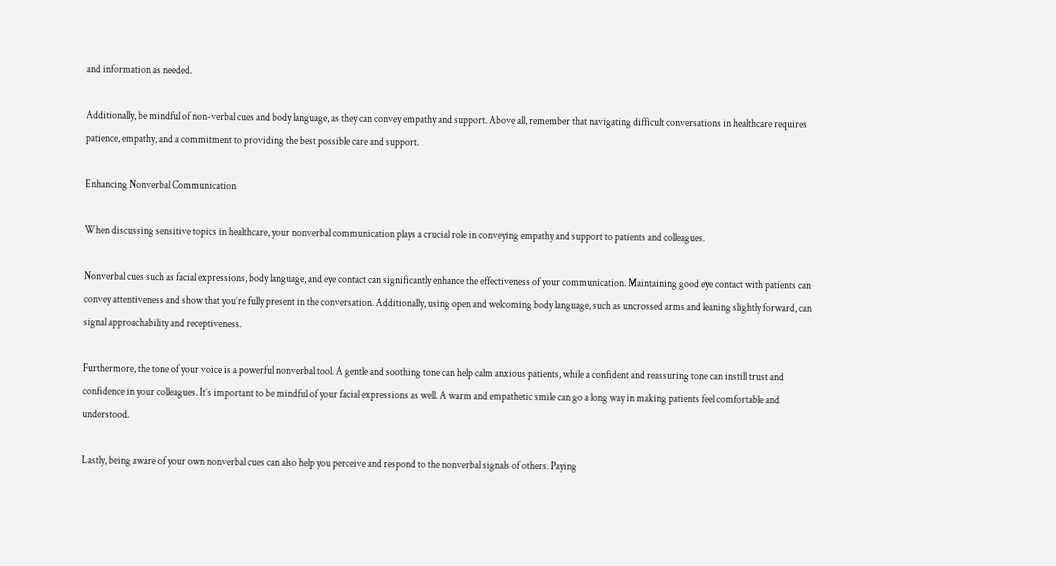and information as needed.

Additionally, be mindful of non-verbal cues and body language, as they can convey empathy and support. Above all, remember that navigating difficult conversations in healthcare requires patience, empathy, and a commitment to providing the best possible care and support.

Enhancing Nonverbal Communication

When discussing sensitive topics in healthcare, your nonverbal communication plays a crucial role in conveying empathy and support to patients and colleagues.

Nonverbal cues such as facial expressions, body language, and eye contact can significantly enhance the effectiveness of your communication. Maintaining good eye contact with patients can convey attentiveness and show that you’re fully present in the conversation. Additionally, using open and welcoming body language, such as uncrossed arms and leaning slightly forward, can signal approachability and receptiveness.

Furthermore, the tone of your voice is a powerful nonverbal tool. A gentle and soothing tone can help calm anxious patients, while a confident and reassuring tone can instill trust and confidence in your colleagues. It’s important to be mindful of your facial expressions as well. A warm and empathetic smile can go a long way in making patients feel comfortable and understood.

Lastly, being aware of your own nonverbal cues can also help you perceive and respond to the nonverbal signals of others. Paying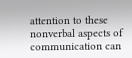attention to these nonverbal aspects of communication can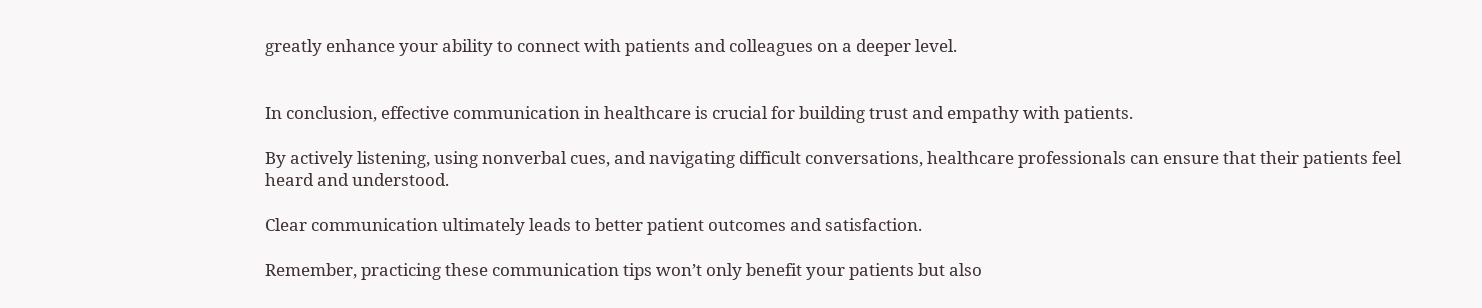greatly enhance your ability to connect with patients and colleagues on a deeper level.


In conclusion, effective communication in healthcare is crucial for building trust and empathy with patients.

By actively listening, using nonverbal cues, and navigating difficult conversations, healthcare professionals can ensure that their patients feel heard and understood.

Clear communication ultimately leads to better patient outcomes and satisfaction.

Remember, practicing these communication tips won’t only benefit your patients but also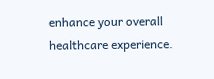enhance your overall healthcare experience.